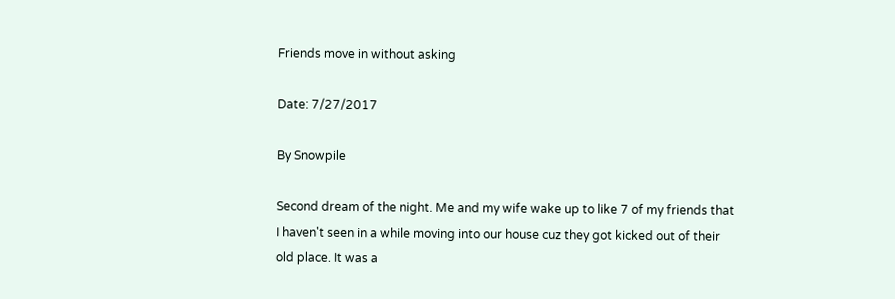Friends move in without asking

Date: 7/27/2017

By Snowpile

Second dream of the night. Me and my wife wake up to like 7 of my friends that I haven't seen in a while moving into our house cuz they got kicked out of their old place. It was a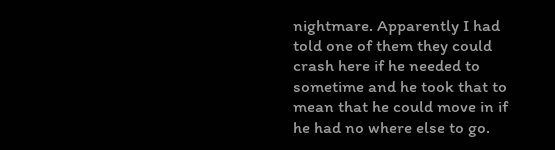nightmare. Apparently I had told one of them they could crash here if he needed to sometime and he took that to mean that he could move in if he had no where else to go.